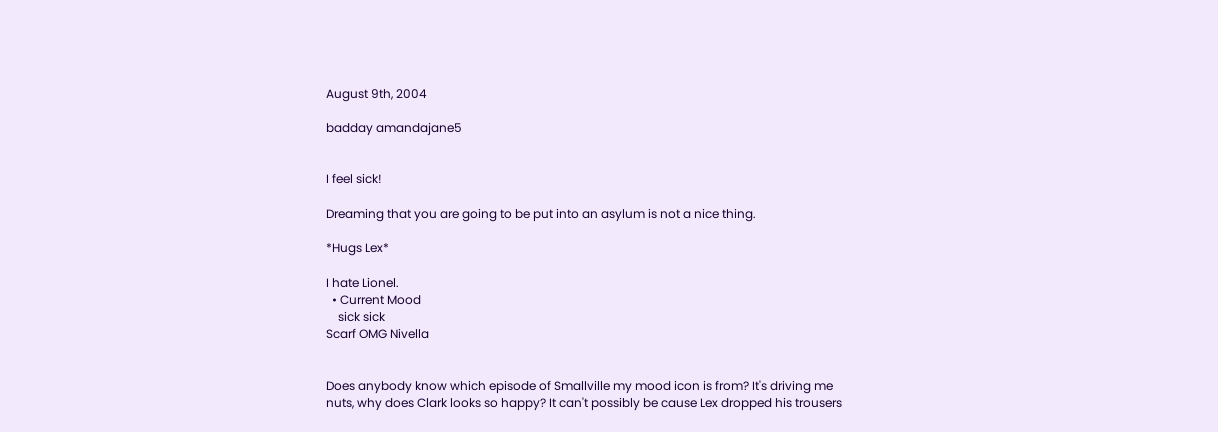August 9th, 2004

badday amandajane5


I feel sick!

Dreaming that you are going to be put into an asylum is not a nice thing.

*Hugs Lex*

I hate Lionel.
  • Current Mood
    sick sick
Scarf OMG Nivella


Does anybody know which episode of Smallville my mood icon is from? It's driving me nuts, why does Clark looks so happy? It can't possibly be cause Lex dropped his trousers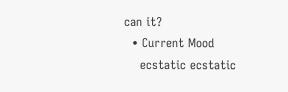can it?
  • Current Mood
    ecstatic ecstatic